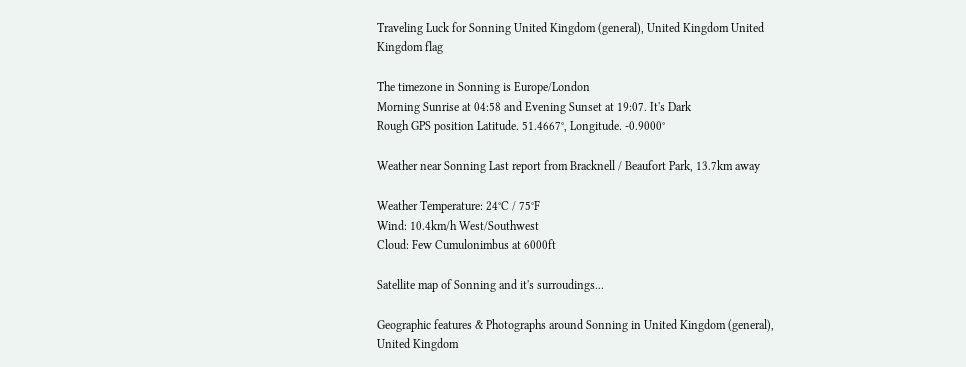Traveling Luck for Sonning United Kingdom (general), United Kingdom United Kingdom flag

The timezone in Sonning is Europe/London
Morning Sunrise at 04:58 and Evening Sunset at 19:07. It's Dark
Rough GPS position Latitude. 51.4667°, Longitude. -0.9000°

Weather near Sonning Last report from Bracknell / Beaufort Park, 13.7km away

Weather Temperature: 24°C / 75°F
Wind: 10.4km/h West/Southwest
Cloud: Few Cumulonimbus at 6000ft

Satellite map of Sonning and it's surroudings...

Geographic features & Photographs around Sonning in United Kingdom (general), United Kingdom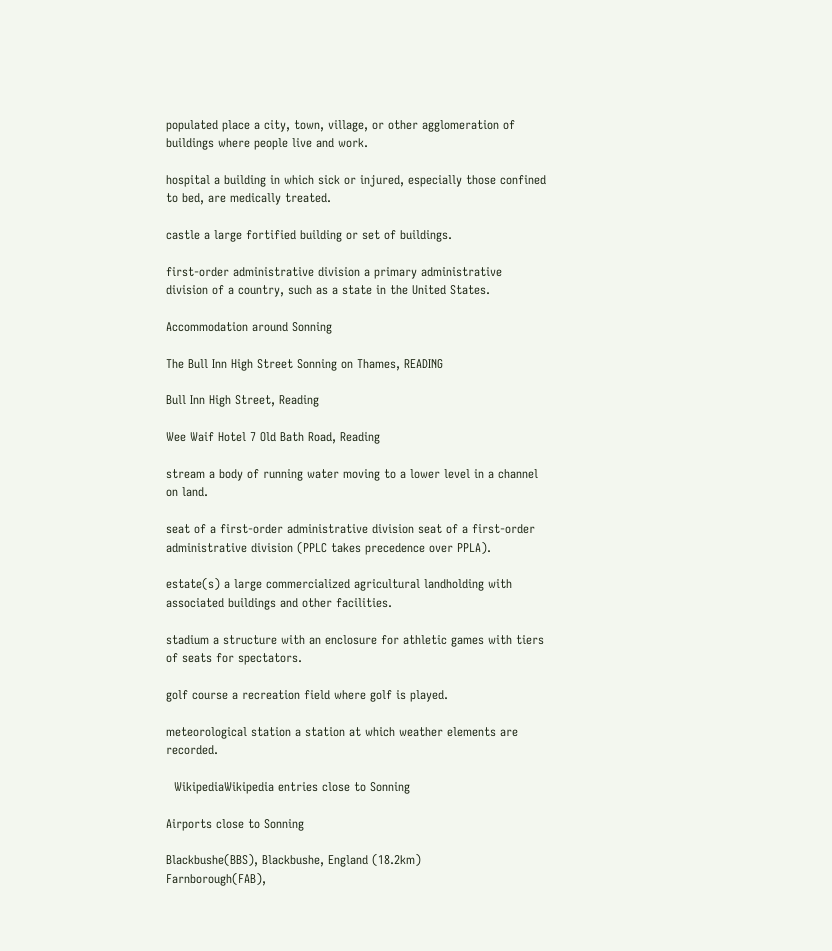populated place a city, town, village, or other agglomeration of buildings where people live and work.

hospital a building in which sick or injured, especially those confined to bed, are medically treated.

castle a large fortified building or set of buildings.

first-order administrative division a primary administrative division of a country, such as a state in the United States.

Accommodation around Sonning

The Bull Inn High Street Sonning on Thames, READING

Bull Inn High Street, Reading

Wee Waif Hotel 7 Old Bath Road, Reading

stream a body of running water moving to a lower level in a channel on land.

seat of a first-order administrative division seat of a first-order administrative division (PPLC takes precedence over PPLA).

estate(s) a large commercialized agricultural landholding with associated buildings and other facilities.

stadium a structure with an enclosure for athletic games with tiers of seats for spectators.

golf course a recreation field where golf is played.

meteorological station a station at which weather elements are recorded.

  WikipediaWikipedia entries close to Sonning

Airports close to Sonning

Blackbushe(BBS), Blackbushe, England (18.2km)
Farnborough(FAB),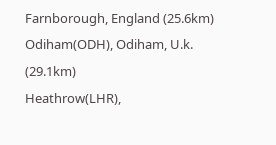Farnborough, England (25.6km)
Odiham(ODH), Odiham, U.k. (29.1km)
Heathrow(LHR),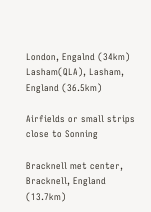London, Engalnd (34km)
Lasham(QLA), Lasham, England (36.5km)

Airfields or small strips close to Sonning

Bracknell met center, Bracknell, England (13.7km)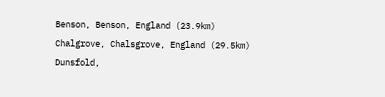Benson, Benson, England (23.9km)
Chalgrove, Chalsgrove, England (29.5km)
Dunsfold,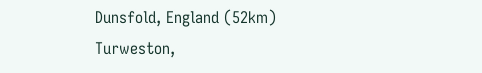Dunsfold, England (52km)
Turweston,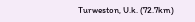Turweston, U.k. (72.7km)